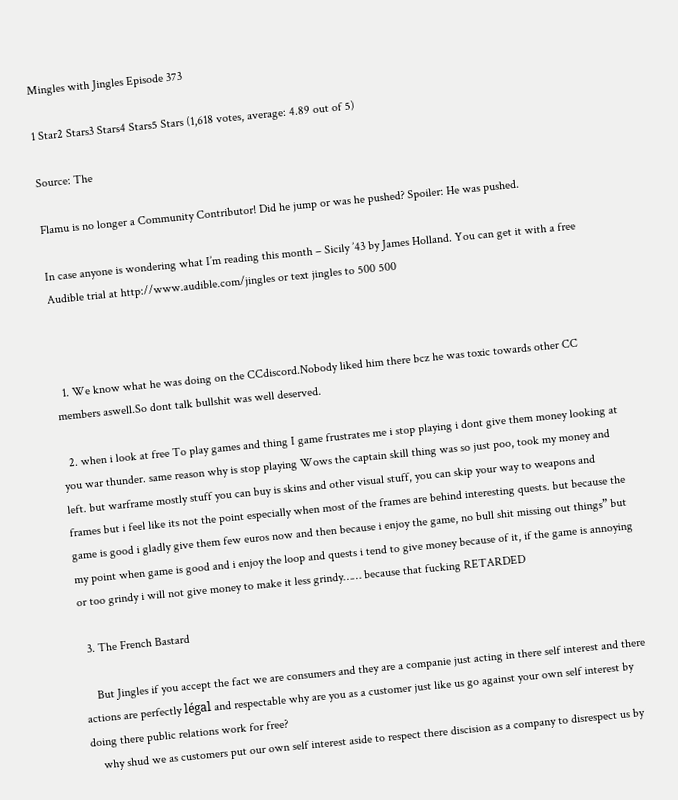Mingles with Jingles Episode 373

1 Star2 Stars3 Stars4 Stars5 Stars (1,618 votes, average: 4.89 out of 5)

Source: The

Flamu is no longer a Community Contributor! Did he jump or was he pushed? Spoiler: He was pushed.

In case anyone is wondering what I’m reading this month – Sicily ’43 by James Holland. You can get it with a free Audible trial at http://www.audible.com/jingles or text jingles to 500 500



  1. We know what he was doing on the CCdiscord.Nobody liked him there bcz he was toxic towards other CC members aswell.So dont talk bullshit was well deserved.

  2. when i look at free To play games and thing I game frustrates me i stop playing i dont give them money looking at you war thunder. same reason why is stop playing Wows the captain skill thing was so just poo, took my money and left. but warframe mostly stuff you can buy is skins and other visual stuff, you can skip your way to weapons and frames but i feel like its not the point especially when most of the frames are behind interesting quests. but because the game is good i gladly give them few euros now and then because i enjoy the game, no bull shit missing out things” but my point when game is good and i enjoy the loop and quests i tend to give money because of it, if the game is annoying or too grindy i will not give money to make it less grindy…… because that fucking RETARDED

  3. The French Bastard

    But Jingles if you accept the fact we are consumers and they are a companie just acting in there self interest and there actions are perfectly légal and respectable why are you as a customer just like us go against your own self interest by doing there public relations work for free?
    why shud we as customers put our own self interest aside to respect there discision as a company to disrespect us by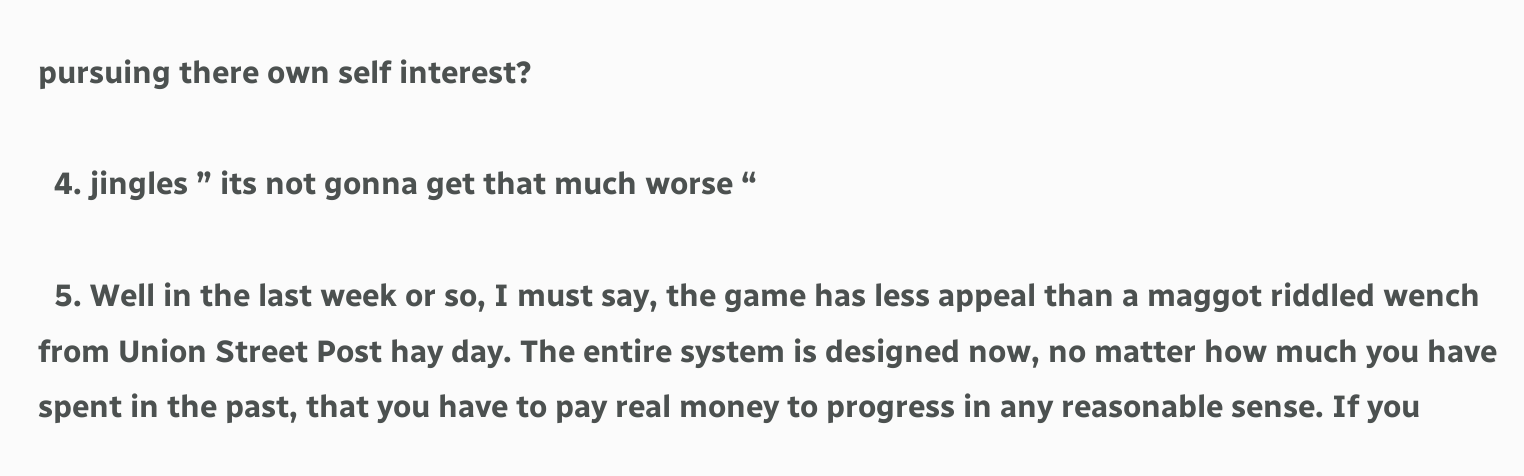pursuing there own self interest?

  4. jingles ” its not gonna get that much worse “

  5. Well in the last week or so, I must say, the game has less appeal than a maggot riddled wench from Union Street Post hay day. The entire system is designed now, no matter how much you have spent in the past, that you have to pay real money to progress in any reasonable sense. If you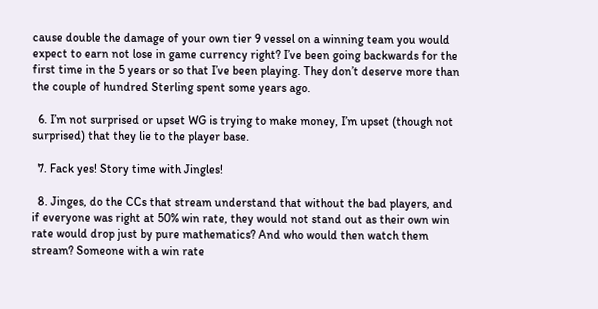cause double the damage of your own tier 9 vessel on a winning team you would expect to earn not lose in game currency right? I’ve been going backwards for the first time in the 5 years or so that I’ve been playing. They don’t deserve more than the couple of hundred Sterling spent some years ago.

  6. I’m not surprised or upset WG is trying to make money, I’m upset (though not surprised) that they lie to the player base.

  7. Fack yes! Story time with Jingles!

  8. Jinges, do the CCs that stream understand that without the bad players, and if everyone was right at 50% win rate, they would not stand out as their own win rate would drop just by pure mathematics? And who would then watch them stream? Someone with a win rate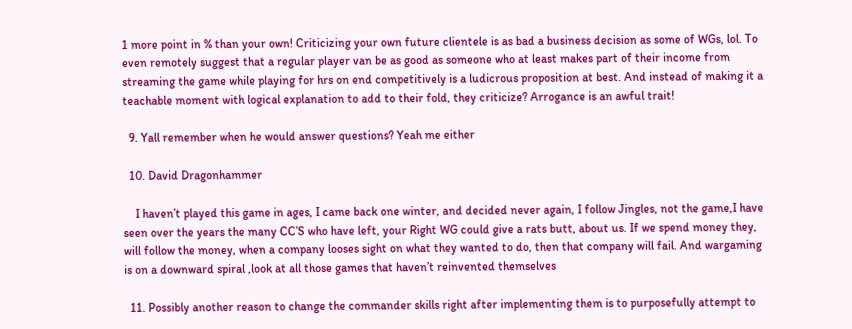1 more point in % than your own! Criticizing your own future clientele is as bad a business decision as some of WGs, lol. To even remotely suggest that a regular player van be as good as someone who at least makes part of their income from streaming the game while playing for hrs on end competitively is a ludicrous proposition at best. And instead of making it a teachable moment with logical explanation to add to their fold, they criticize? Arrogance is an awful trait!

  9. Yall remember when he would answer questions? Yeah me either

  10. David Dragonhammer

    I haven’t played this game in ages, I came back one winter, and decided never again, I follow Jingles, not the game,I have seen over the years the many CC’S who have left, your Right WG could give a rats butt, about us. If we spend money they, will follow the money, when a company looses sight on what they wanted to do, then that company will fail. And wargaming is on a downward spiral ,look at all those games that haven’t reinvented themselves

  11. Possibly another reason to change the commander skills right after implementing them is to purposefully attempt to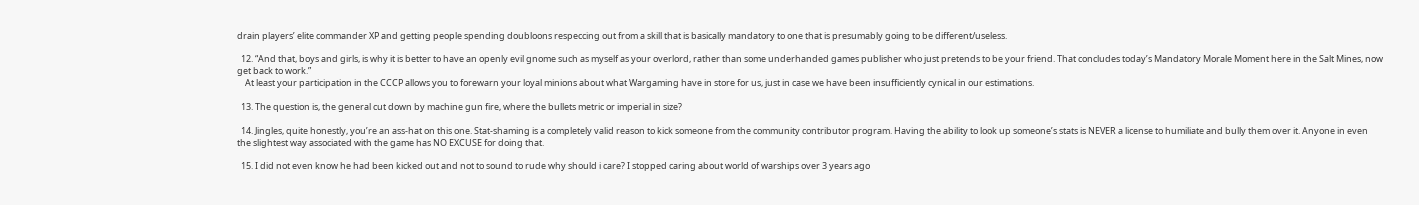drain players’ elite commander XP and getting people spending doubloons respeccing out from a skill that is basically mandatory to one that is presumably going to be different/useless.

  12. “And that, boys and girls, is why it is better to have an openly evil gnome such as myself as your overlord, rather than some underhanded games publisher who just pretends to be your friend. That concludes today’s Mandatory Morale Moment here in the Salt Mines, now get back to work.”
    At least your participation in the CCCP allows you to forewarn your loyal minions about what Wargaming have in store for us, just in case we have been insufficiently cynical in our estimations.

  13. The question is, the general cut down by machine gun fire, where the bullets metric or imperial in size?

  14. Jingles, quite honestly, you’re an ass-hat on this one. Stat-shaming is a completely valid reason to kick someone from the community contributor program. Having the ability to look up someone’s stats is NEVER a license to humiliate and bully them over it. Anyone in even the slightest way associated with the game has NO EXCUSE for doing that.

  15. I did not even know he had been kicked out and not to sound to rude why should i care? I stopped caring about world of warships over 3 years ago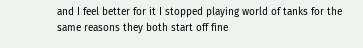and I feel better for it I stopped playing world of tanks for the same reasons they both start off fine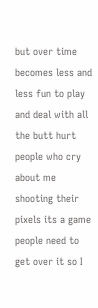but over time becomes less and less fun to play and deal with all the butt hurt people who cry about me shooting their pixels its a game people need to get over it so I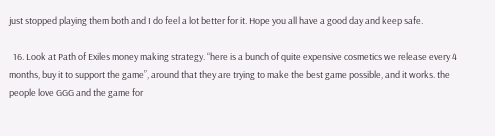just stopped playing them both and I do feel a lot better for it. Hope you all have a good day and keep safe.

  16. Look at Path of Exiles money making strategy. “here is a bunch of quite expensive cosmetics we release every 4 months, buy it to support the game”, around that they are trying to make the best game possible, and it works. the people love GGG and the game for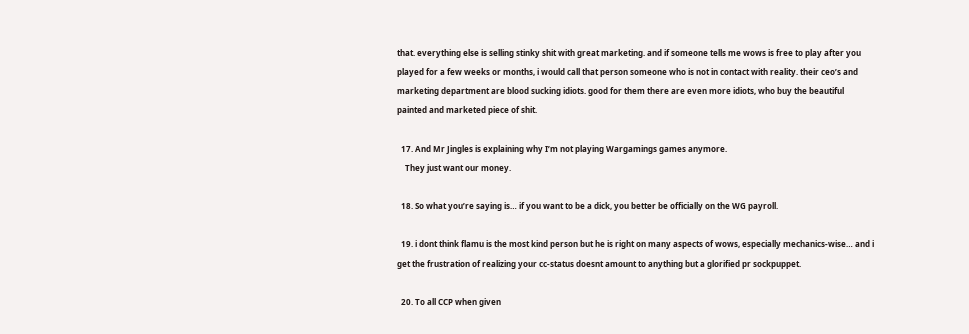that. everything else is selling stinky shit with great marketing. and if someone tells me wows is free to play after you played for a few weeks or months, i would call that person someone who is not in contact with reality. their ceo’s and marketing department are blood sucking idiots. good for them there are even more idiots, who buy the beautiful painted and marketed piece of shit.

  17. And Mr Jingles is explaining why I’m not playing Wargamings games anymore.
    They just want our money.

  18. So what you’re saying is… if you want to be a dick, you better be officially on the WG payroll.

  19. i dont think flamu is the most kind person but he is right on many aspects of wows, especially mechanics-wise… and i get the frustration of realizing your cc-status doesnt amount to anything but a glorified pr sockpuppet.

  20. To all CCP when given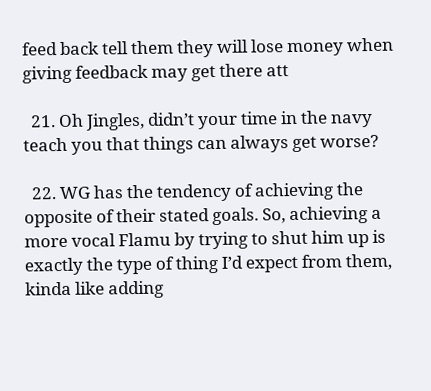feed back tell them they will lose money when giving feedback may get there att

  21. Oh Jingles, didn’t your time in the navy teach you that things can always get worse?

  22. WG has the tendency of achieving the opposite of their stated goals. So, achieving a more vocal Flamu by trying to shut him up is exactly the type of thing I’d expect from them, kinda like adding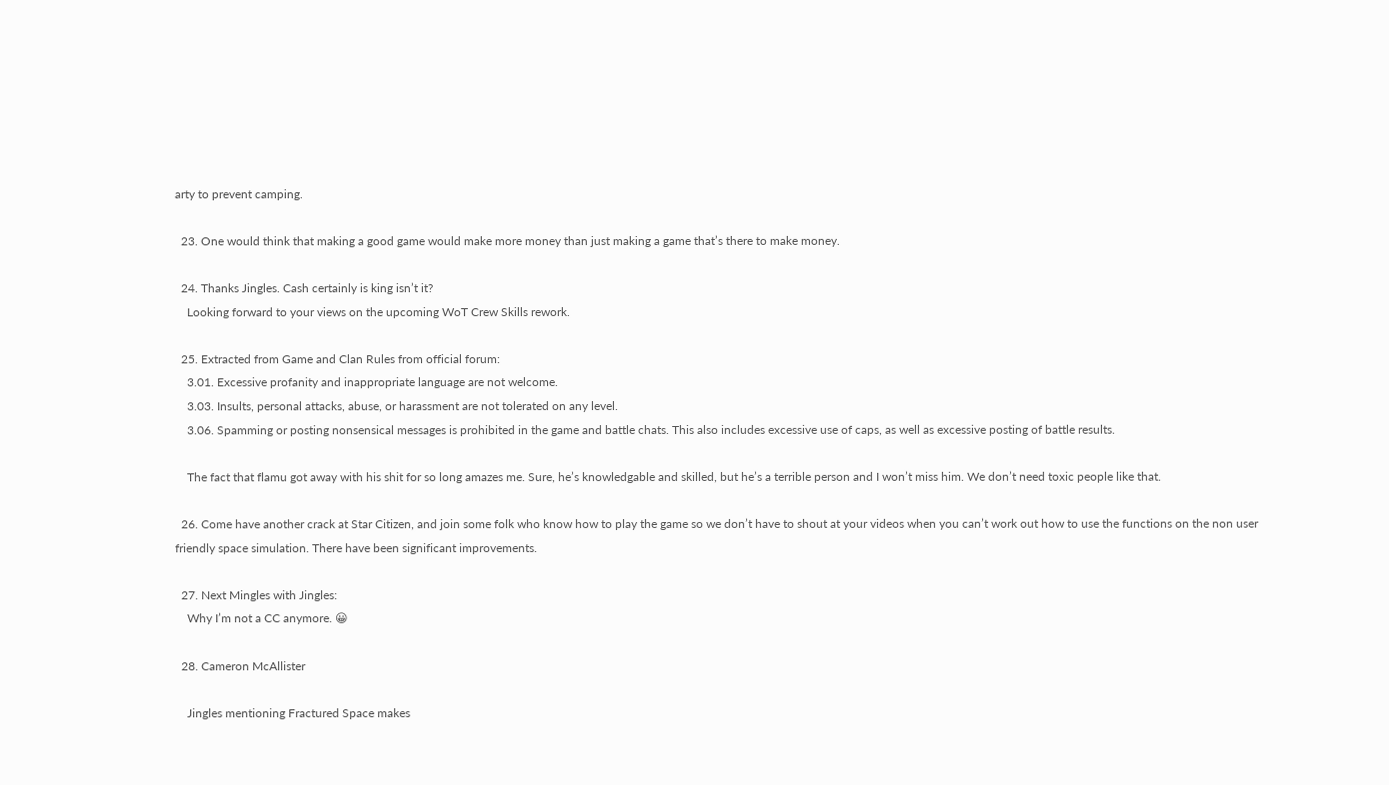arty to prevent camping.

  23. One would think that making a good game would make more money than just making a game that’s there to make money.

  24. Thanks Jingles. Cash certainly is king isn’t it?
    Looking forward to your views on the upcoming WoT Crew Skills rework.

  25. Extracted from Game and Clan Rules from official forum:
    3.01. Excessive profanity and inappropriate language are not welcome.
    3.03. Insults, personal attacks, abuse, or harassment are not tolerated on any level.
    3.06. Spamming or posting nonsensical messages is prohibited in the game and battle chats. This also includes excessive use of caps, as well as excessive posting of battle results.

    The fact that flamu got away with his shit for so long amazes me. Sure, he’s knowledgable and skilled, but he’s a terrible person and I won’t miss him. We don’t need toxic people like that.

  26. Come have another crack at Star Citizen, and join some folk who know how to play the game so we don’t have to shout at your videos when you can’t work out how to use the functions on the non user friendly space simulation. There have been significant improvements.

  27. Next Mingles with Jingles:
    Why I’m not a CC anymore. 😀

  28. Cameron McAllister

    Jingles mentioning Fractured Space makes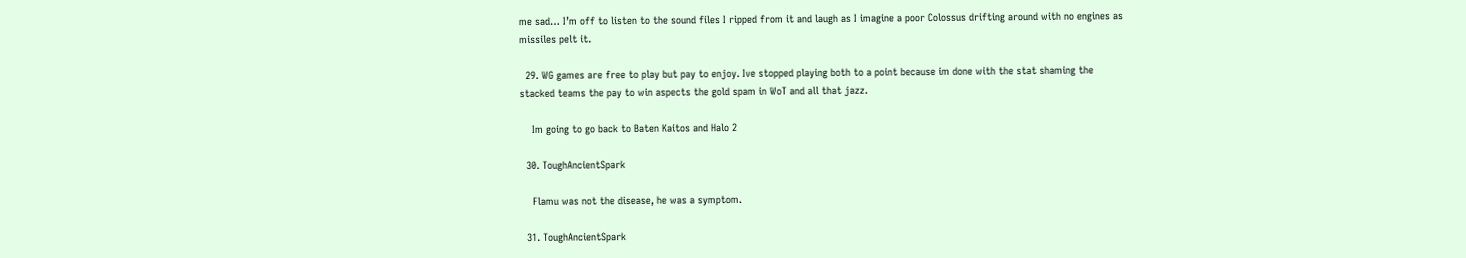me sad… I’m off to listen to the sound files I ripped from it and laugh as I imagine a poor Colossus drifting around with no engines as missiles pelt it.

  29. WG games are free to play but pay to enjoy. Ive stopped playing both to a point because im done with the stat shaming the stacked teams the pay to win aspects the gold spam in WoT and all that jazz.

    Im going to go back to Baten Kaitos and Halo 2

  30. ToughAncientSpark

    Flamu was not the disease, he was a symptom.

  31. ToughAncientSpark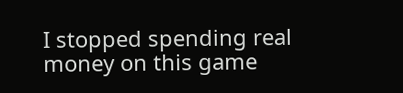I stopped spending real money on this game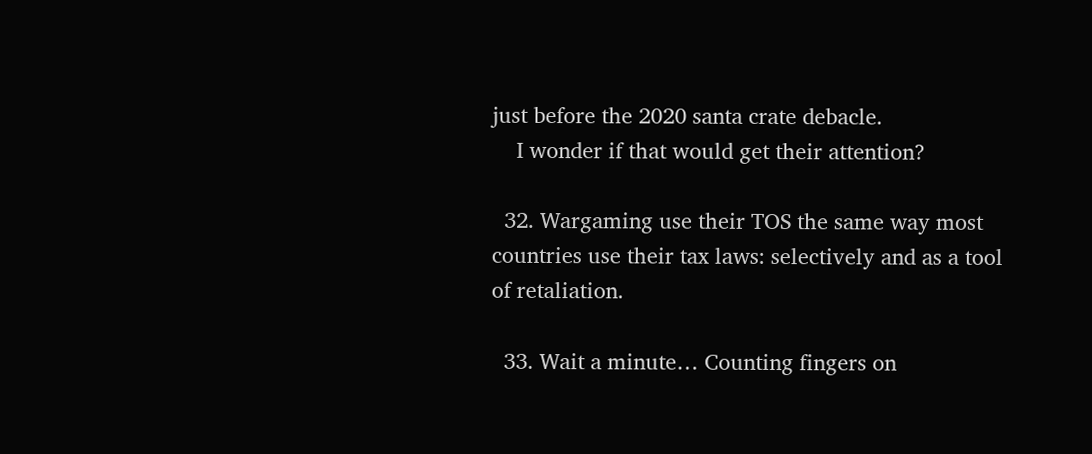just before the 2020 santa crate debacle.
    I wonder if that would get their attention?

  32. Wargaming use their TOS the same way most countries use their tax laws: selectively and as a tool of retaliation.

  33. Wait a minute… Counting fingers on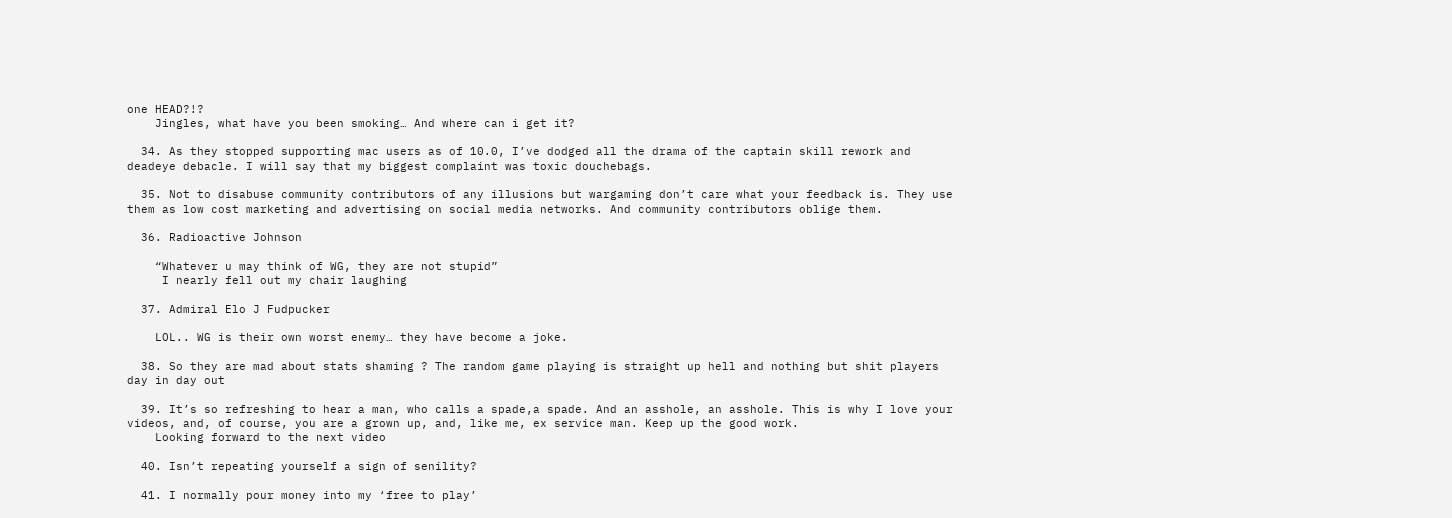one HEAD?!?
    Jingles, what have you been smoking… And where can i get it?

  34. As they stopped supporting mac users as of 10.0, I’ve dodged all the drama of the captain skill rework and deadeye debacle. I will say that my biggest complaint was toxic douchebags.

  35. Not to disabuse community contributors of any illusions but wargaming don’t care what your feedback is. They use them as low cost marketing and advertising on social media networks. And community contributors oblige them.

  36. Radioactive Johnson

    “Whatever u may think of WG, they are not stupid”
     I nearly fell out my chair laughing

  37. Admiral Elo J Fudpucker

    LOL.. WG is their own worst enemy… they have become a joke.

  38. So they are mad about stats shaming ? The random game playing is straight up hell and nothing but shit players day in day out

  39. It’s so refreshing to hear a man, who calls a spade,a spade. And an asshole, an asshole. This is why I love your videos, and, of course, you are a grown up, and, like me, ex service man. Keep up the good work.
    Looking forward to the next video

  40. Isn’t repeating yourself a sign of senility?

  41. I normally pour money into my ‘free to play’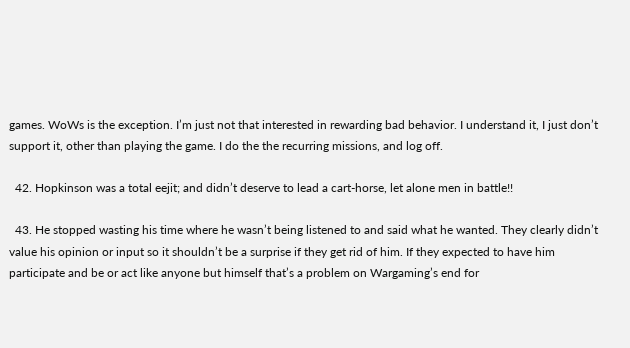games. WoWs is the exception. I’m just not that interested in rewarding bad behavior. I understand it, I just don’t support it, other than playing the game. I do the the recurring missions, and log off.

  42. Hopkinson was a total eejit; and didn’t deserve to lead a cart-horse, let alone men in battle!!

  43. He stopped wasting his time where he wasn’t being listened to and said what he wanted. They clearly didn’t value his opinion or input so it shouldn’t be a surprise if they get rid of him. If they expected to have him participate and be or act like anyone but himself that’s a problem on Wargaming’s end for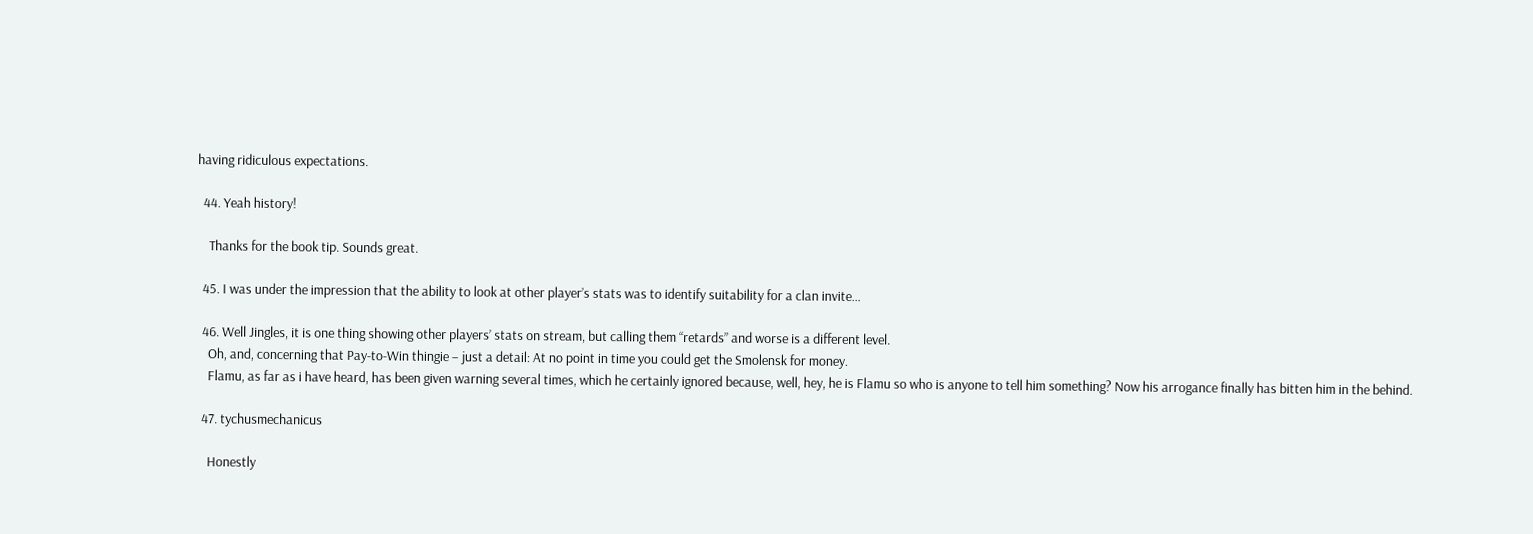having ridiculous expectations.

  44. Yeah history!

    Thanks for the book tip. Sounds great.

  45. I was under the impression that the ability to look at other player’s stats was to identify suitability for a clan invite…

  46. Well Jingles, it is one thing showing other players’ stats on stream, but calling them “retards” and worse is a different level.
    Oh, and, concerning that Pay-to-Win thingie – just a detail: At no point in time you could get the Smolensk for money.
    Flamu, as far as i have heard, has been given warning several times, which he certainly ignored because, well, hey, he is Flamu so who is anyone to tell him something? Now his arrogance finally has bitten him in the behind.

  47. tychusmechanicus

    Honestly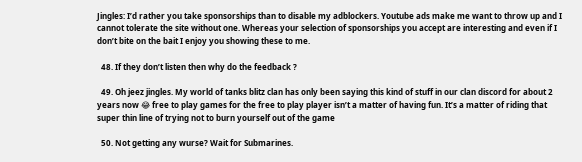Jingles: I’d rather you take sponsorships than to disable my adblockers. Youtube ads make me want to throw up and I cannot tolerate the site without one. Whereas your selection of sponsorships you accept are interesting and even if I don’t bite on the bait I enjoy you showing these to me.

  48. If they don’t listen then why do the feedback ?

  49. Oh jeez jingles. My world of tanks blitz clan has only been saying this kind of stuff in our clan discord for about 2 years now 😂 free to play games for the free to play player isn’t a matter of having fun. It’s a matter of riding that super thin line of trying not to burn yourself out of the game

  50. Not getting any wurse? Wait for Submarines.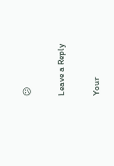😕

Leave a Reply

Your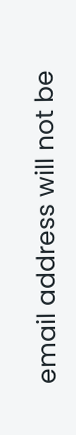email address will not be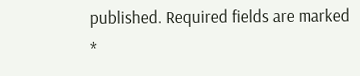published. Required fields are marked *